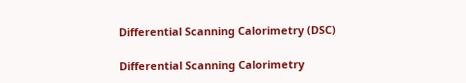Differential Scanning Calorimetry (DSC)

Differential Scanning Calorimetry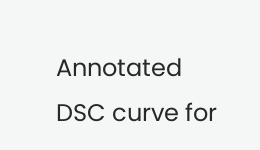Annotated DSC curve for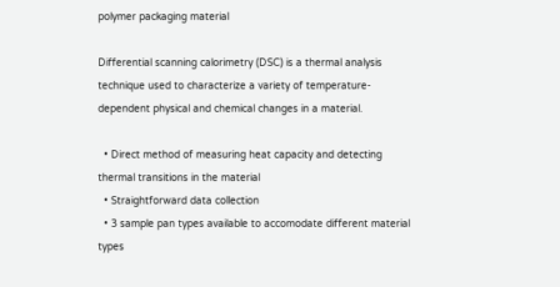polymer packaging material

Differential scanning calorimetry (DSC) is a thermal analysis technique used to characterize a variety of temperature-dependent physical and chemical changes in a material.

  • Direct method of measuring heat capacity and detecting thermal transitions in the material
  • Straightforward data collection
  • 3 sample pan types available to accomodate different material types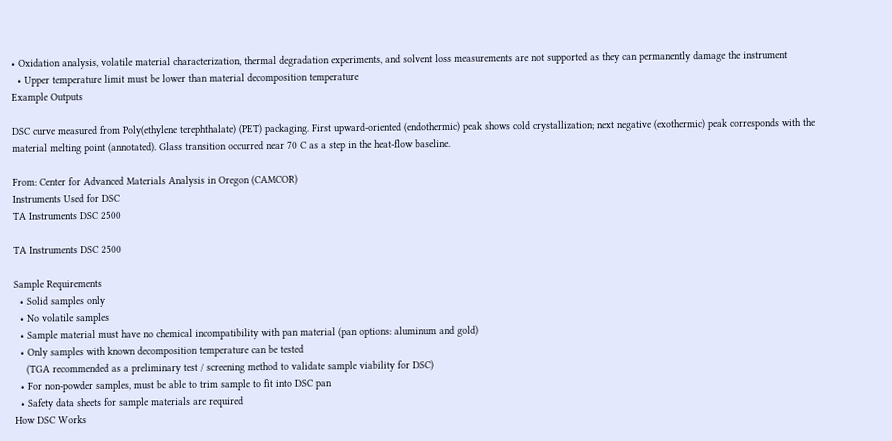• Oxidation analysis, volatile material characterization, thermal degradation experiments, and solvent loss measurements are not supported as they can permanently damage the instrument
  • Upper temperature limit must be lower than material decomposition temperature
Example Outputs

DSC curve measured from Poly(ethylene terephthalate) (PET) packaging. First upward-oriented (endothermic) peak shows cold crystallization; next negative (exothermic) peak corresponds with the material melting point (annotated). Glass transition occurred near 70 C as a step in the heat-flow baseline.

From: Center for Advanced Materials Analysis in Oregon (CAMCOR)
Instruments Used for DSC
TA Instruments DSC 2500

TA Instruments DSC 2500

Sample Requirements
  • Solid samples only
  • No volatile samples
  • Sample material must have no chemical incompatibility with pan material (pan options: aluminum and gold)
  • Only samples with known decomposition temperature can be tested
    (TGA recommended as a preliminary test / screening method to validate sample viability for DSC)
  • For non-powder samples, must be able to trim sample to fit into DSC pan
  • Safety data sheets for sample materials are required
How DSC Works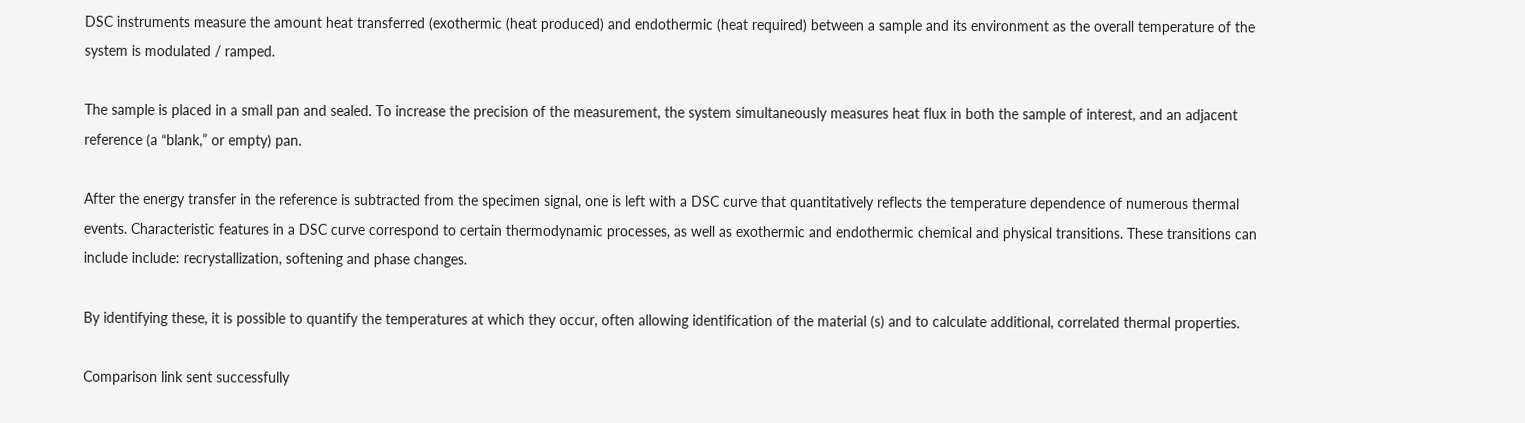DSC instruments measure the amount heat transferred (exothermic (heat produced) and endothermic (heat required) between a sample and its environment as the overall temperature of the system is modulated / ramped.

The sample is placed in a small pan and sealed. To increase the precision of the measurement, the system simultaneously measures heat flux in both the sample of interest, and an adjacent reference (a “blank,” or empty) pan.

After the energy transfer in the reference is subtracted from the specimen signal, one is left with a DSC curve that quantitatively reflects the temperature dependence of numerous thermal events. Characteristic features in a DSC curve correspond to certain thermodynamic processes, as well as exothermic and endothermic chemical and physical transitions. These transitions can include include: recrystallization, softening and phase changes.

By identifying these, it is possible to quantify the temperatures at which they occur, often allowing identification of the material (s) and to calculate additional, correlated thermal properties.

Comparison link sent successfully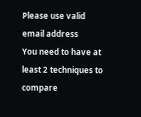Please use valid email address
You need to have at least 2 techniques to compare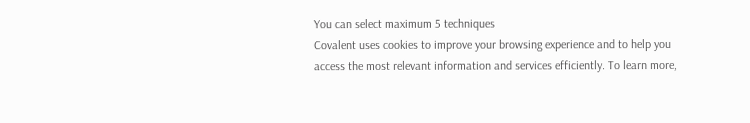You can select maximum 5 techniques
Covalent uses cookies to improve your browsing experience and to help you access the most relevant information and services efficiently. To learn more,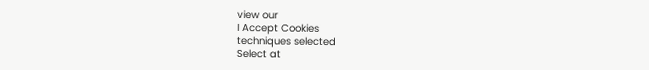view our
I Accept Cookies
techniques selected
Select at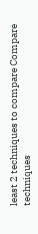least 2 techniques to compare Compare techniques